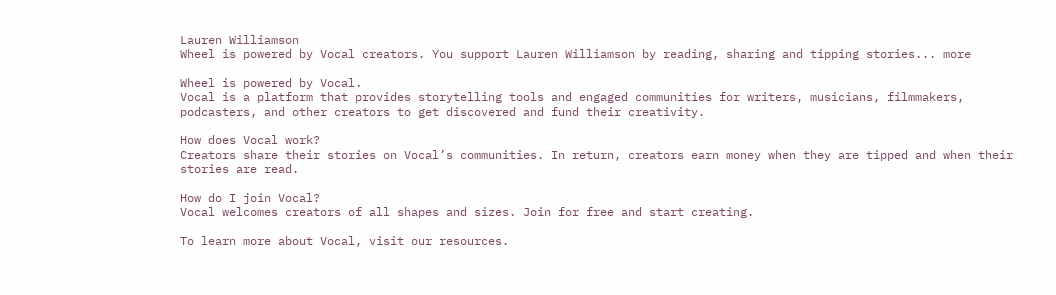Lauren Williamson
Wheel is powered by Vocal creators. You support Lauren Williamson by reading, sharing and tipping stories... more

Wheel is powered by Vocal.
Vocal is a platform that provides storytelling tools and engaged communities for writers, musicians, filmmakers, podcasters, and other creators to get discovered and fund their creativity.

How does Vocal work?
Creators share their stories on Vocal’s communities. In return, creators earn money when they are tipped and when their stories are read.

How do I join Vocal?
Vocal welcomes creators of all shapes and sizes. Join for free and start creating.

To learn more about Vocal, visit our resources.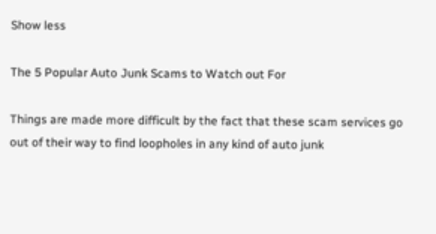Show less

The 5 Popular Auto Junk Scams to Watch out For

Things are made more difficult by the fact that these scam services go out of their way to find loopholes in any kind of auto junk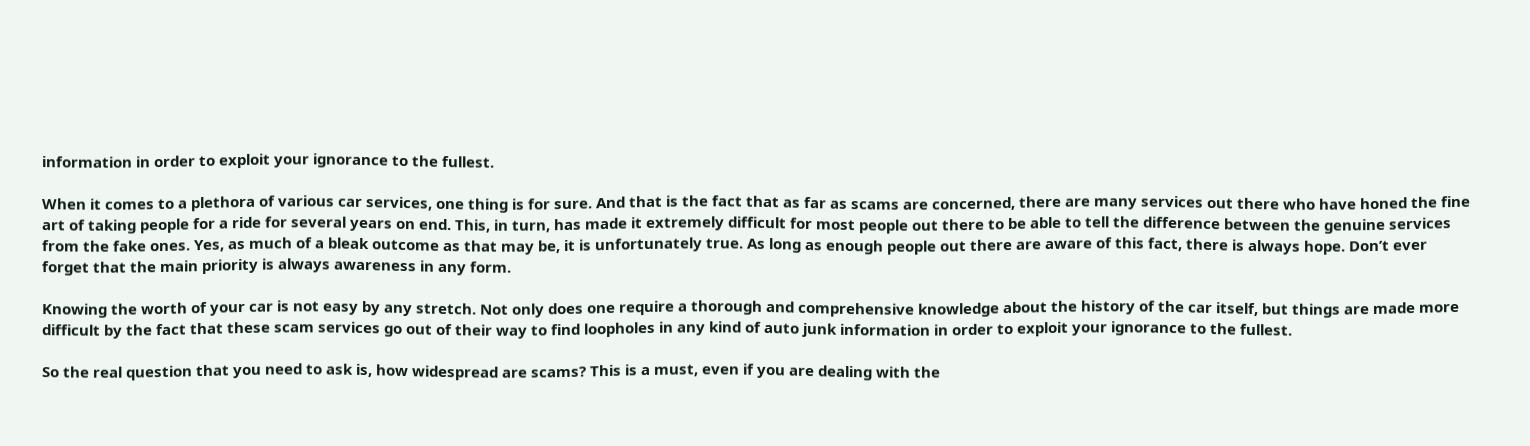information in order to exploit your ignorance to the fullest.

When it comes to a plethora of various car services, one thing is for sure. And that is the fact that as far as scams are concerned, there are many services out there who have honed the fine art of taking people for a ride for several years on end. This, in turn, has made it extremely difficult for most people out there to be able to tell the difference between the genuine services from the fake ones. Yes, as much of a bleak outcome as that may be, it is unfortunately true. As long as enough people out there are aware of this fact, there is always hope. Don’t ever forget that the main priority is always awareness in any form.

Knowing the worth of your car is not easy by any stretch. Not only does one require a thorough and comprehensive knowledge about the history of the car itself, but things are made more difficult by the fact that these scam services go out of their way to find loopholes in any kind of auto junk information in order to exploit your ignorance to the fullest.

So the real question that you need to ask is, how widespread are scams? This is a must, even if you are dealing with the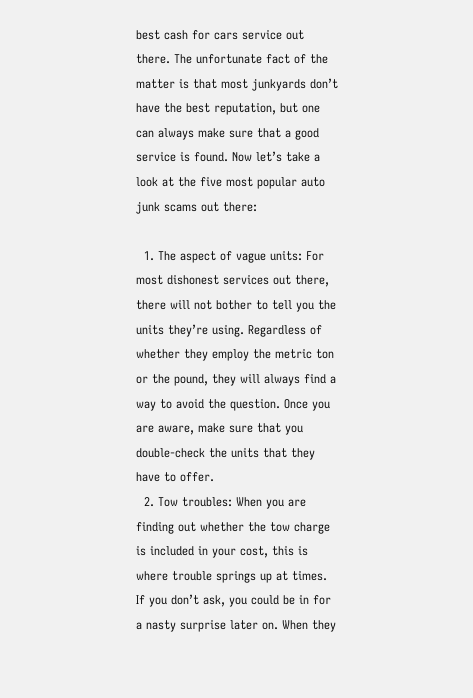best cash for cars service out there. The unfortunate fact of the matter is that most junkyards don’t have the best reputation, but one can always make sure that a good service is found. Now let’s take a look at the five most popular auto junk scams out there:

  1. The aspect of vague units: For most dishonest services out there, there will not bother to tell you the units they’re using. Regardless of whether they employ the metric ton or the pound, they will always find a way to avoid the question. Once you are aware, make sure that you double-check the units that they have to offer.
  2. Tow troubles: When you are finding out whether the tow charge is included in your cost, this is where trouble springs up at times. If you don’t ask, you could be in for a nasty surprise later on. When they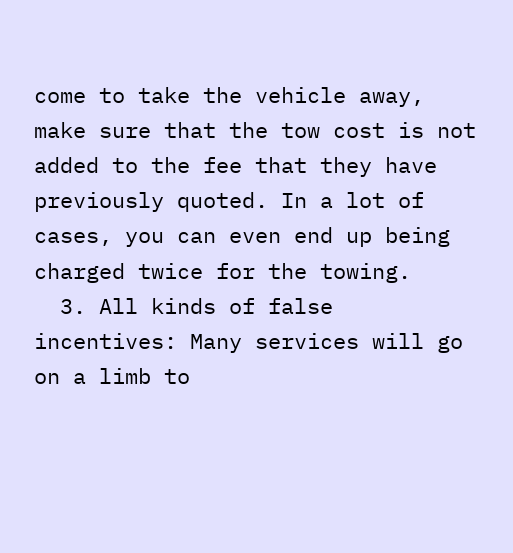come to take the vehicle away, make sure that the tow cost is not added to the fee that they have previously quoted. In a lot of cases, you can even end up being charged twice for the towing.
  3. All kinds of false incentives: Many services will go on a limb to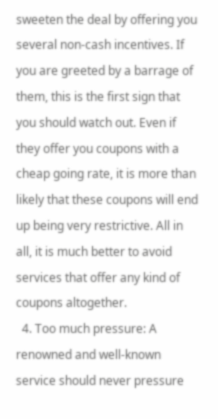sweeten the deal by offering you several non-cash incentives. If you are greeted by a barrage of them, this is the first sign that you should watch out. Even if they offer you coupons with a cheap going rate, it is more than likely that these coupons will end up being very restrictive. All in all, it is much better to avoid services that offer any kind of coupons altogether.
  4. Too much pressure: A renowned and well-known service should never pressure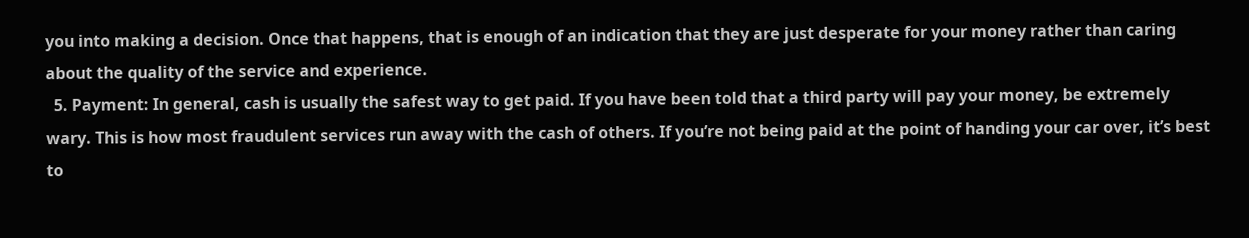you into making a decision. Once that happens, that is enough of an indication that they are just desperate for your money rather than caring about the quality of the service and experience.
  5. Payment: In general, cash is usually the safest way to get paid. If you have been told that a third party will pay your money, be extremely wary. This is how most fraudulent services run away with the cash of others. If you’re not being paid at the point of handing your car over, it’s best to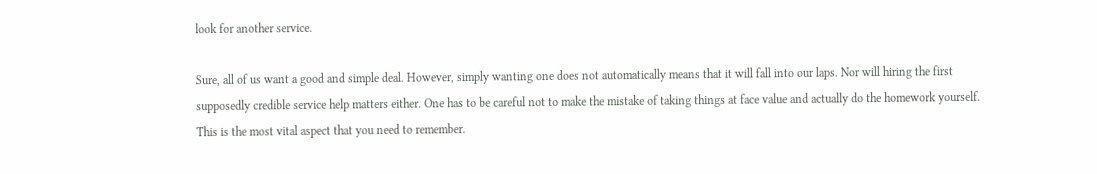look for another service.

Sure, all of us want a good and simple deal. However, simply wanting one does not automatically means that it will fall into our laps. Nor will hiring the first supposedly credible service help matters either. One has to be careful not to make the mistake of taking things at face value and actually do the homework yourself. This is the most vital aspect that you need to remember.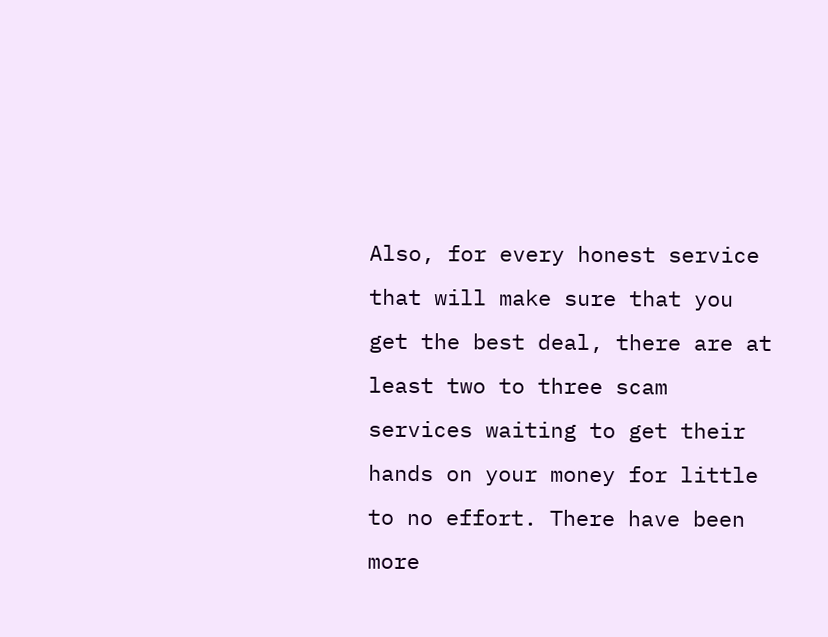Also, for every honest service that will make sure that you get the best deal, there are at least two to three scam services waiting to get their hands on your money for little to no effort. There have been more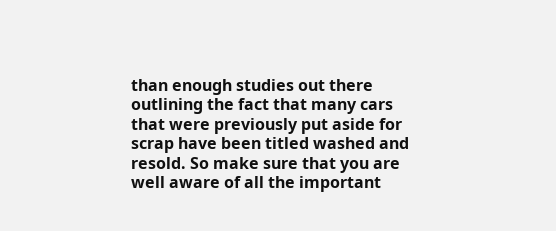than enough studies out there outlining the fact that many cars that were previously put aside for scrap have been titled washed and resold. So make sure that you are well aware of all the important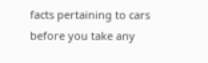facts pertaining to cars before you take any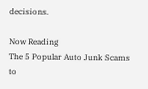decisions.

Now Reading
The 5 Popular Auto Junk Scams to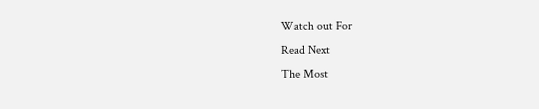Watch out For
Read Next
The Most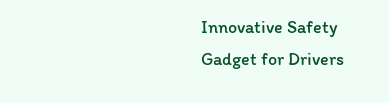Innovative Safety Gadget for Drivers